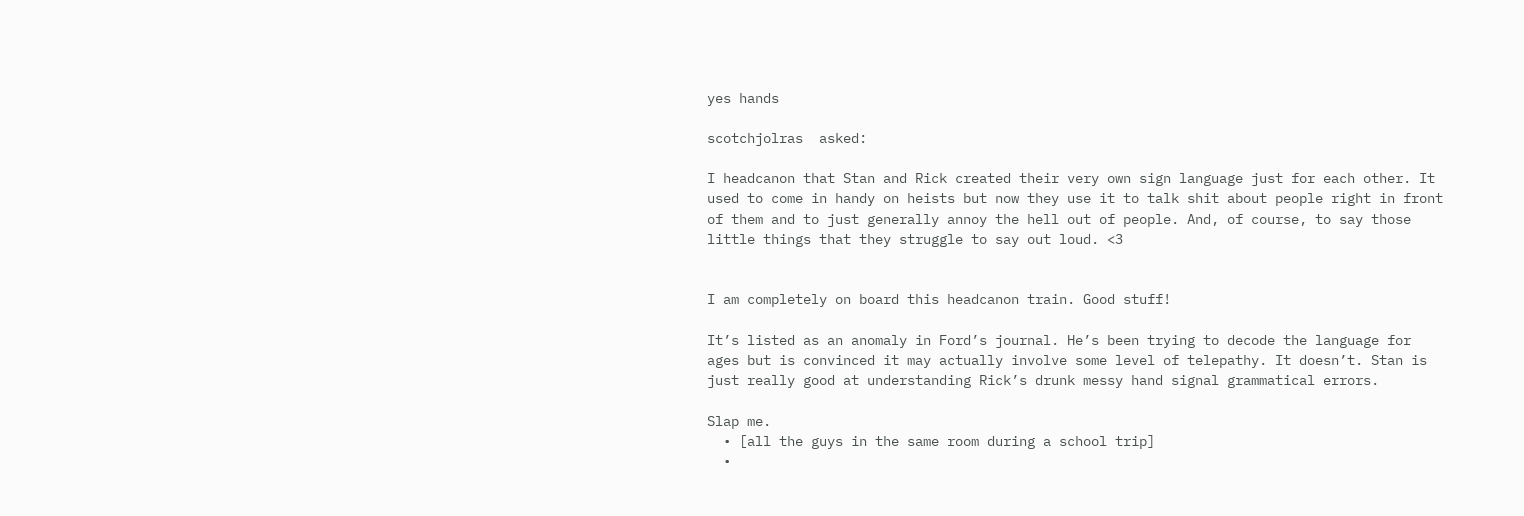yes hands

scotchjolras  asked:

I headcanon that Stan and Rick created their very own sign language just for each other. It used to come in handy on heists but now they use it to talk shit about people right in front of them and to just generally annoy the hell out of people. And, of course, to say those little things that they struggle to say out loud. <3


I am completely on board this headcanon train. Good stuff!

It’s listed as an anomaly in Ford’s journal. He’s been trying to decode the language for ages but is convinced it may actually involve some level of telepathy. It doesn’t. Stan is just really good at understanding Rick’s drunk messy hand signal grammatical errors.

Slap me.
  • [all the guys in the same room during a school trip]
  •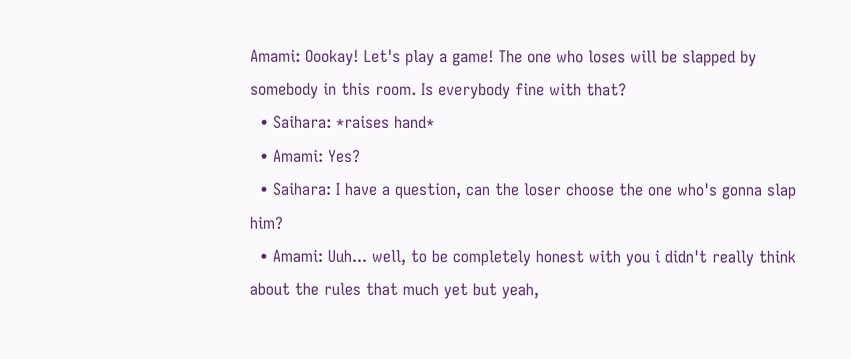Amami: Oookay! Let's play a game! The one who loses will be slapped by somebody in this room. Is everybody fine with that?
  • Saihara: *raises hand*
  • Amami: Yes?
  • Saihara: I have a question, can the loser choose the one who's gonna slap him?
  • Amami: Uuh... well, to be completely honest with you i didn't really think about the rules that much yet but yeah,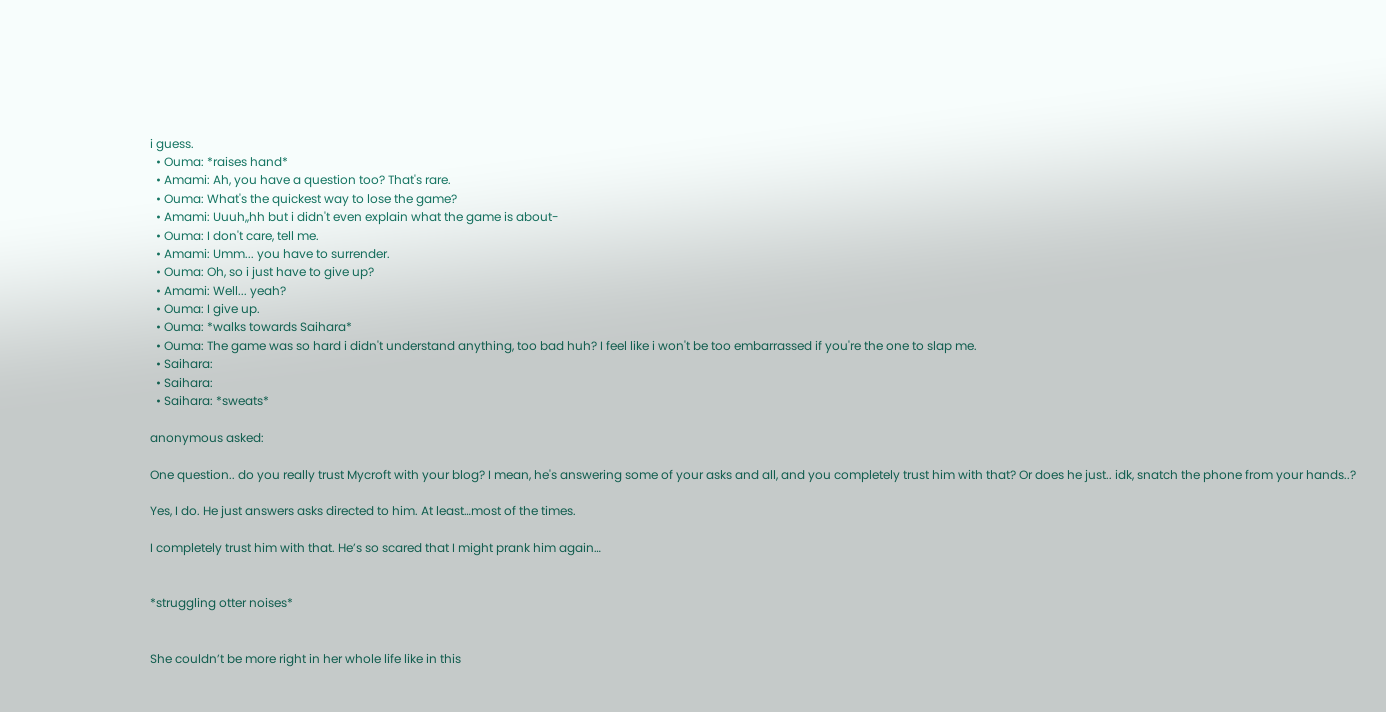i guess.
  • Ouma: *raises hand*
  • Amami: Ah, you have a question too? That's rare.
  • Ouma: What's the quickest way to lose the game?
  • Amami: Uuuh,,hh but i didn't even explain what the game is about-
  • Ouma: I don't care, tell me.
  • Amami: Umm... you have to surrender.
  • Ouma: Oh, so i just have to give up?
  • Amami: Well... yeah?
  • Ouma: I give up.
  • Ouma: *walks towards Saihara*
  • Ouma: The game was so hard i didn't understand anything, too bad huh? I feel like i won't be too embarrassed if you're the one to slap me.
  • Saihara:
  • Saihara:
  • Saihara: *sweats*

anonymous asked:

One question.. do you really trust Mycroft with your blog? I mean, he's answering some of your asks and all, and you completely trust him with that? Or does he just.. idk, snatch the phone from your hands..?

Yes, I do. He just answers asks directed to him. At least…most of the times.

I completely trust him with that. He’s so scared that I might prank him again…


*struggling otter noises*


She couldn’t be more right in her whole life like in this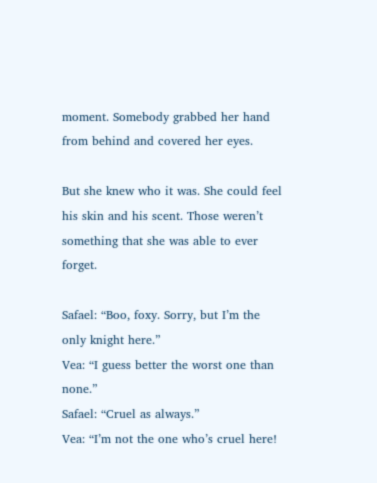moment. Somebody grabbed her hand from behind and covered her eyes.

But she knew who it was. She could feel his skin and his scent. Those weren’t something that she was able to ever forget.

Safael: “Boo, foxy. Sorry, but I’m the only knight here.”
Vea: “I guess better the worst one than none.”
Safael: “Cruel as always.”
Vea: “I’m not the one who’s cruel here!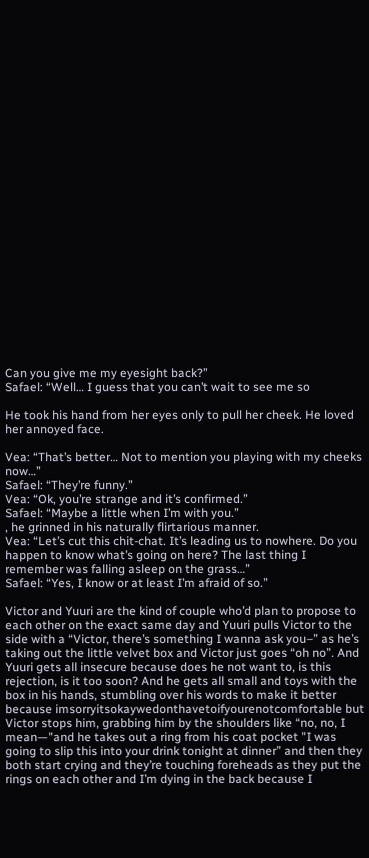Can you give me my eyesight back?”
Safael: “Well… I guess that you can’t wait to see me so

He took his hand from her eyes only to pull her cheek. He loved her annoyed face.

Vea: “That’s better… Not to mention you playing with my cheeks now…”
Safael: “They’re funny.”
Vea: “Ok, you’re strange and it’s confirmed.”
Safael: “Maybe a little when I’m with you.”
, he grinned in his naturally flirtarious manner.
Vea: “Let’s cut this chit-chat. It’s leading us to nowhere. Do you happen to know what’s going on here? The last thing I remember was falling asleep on the grass…”
Safael: “Yes, I know or at least I’m afraid of so.”

Victor and Yuuri are the kind of couple who’d plan to propose to each other on the exact same day and Yuuri pulls Victor to the side with a “Victor, there’s something I wanna ask you–” as he’s taking out the little velvet box and Victor just goes “oh no”. And Yuuri gets all insecure because does he not want to, is this rejection, is it too soon? And he gets all small and toys with the box in his hands, stumbling over his words to make it better because imsorryitsokaywedonthavetoifyourenotcomfortable but Victor stops him, grabbing him by the shoulders like “no, no, I mean—"and he takes out a ring from his coat pocket "I was going to slip this into your drink tonight at dinner” and then they both start crying and they’re touching foreheads as they put the rings on each other and I’m dying in the back because I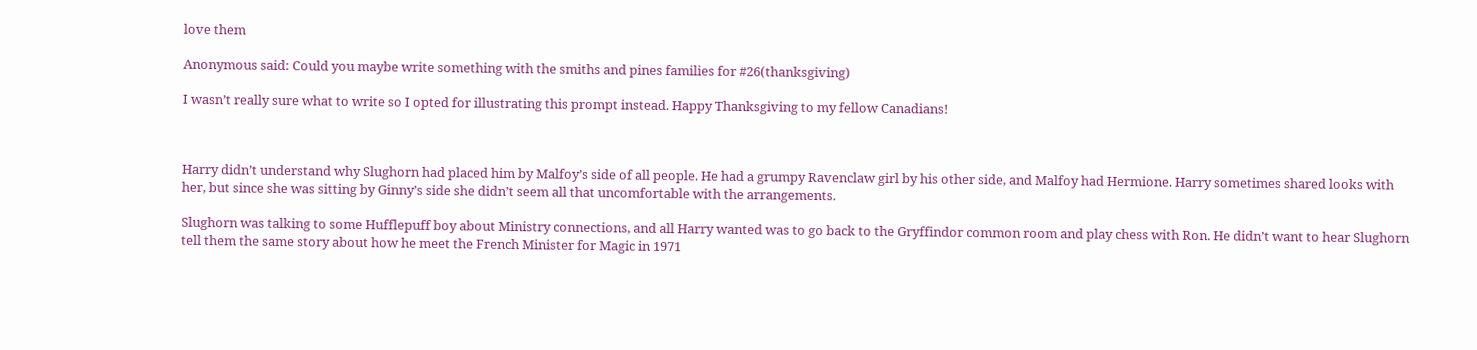love them

Anonymous said: Could you maybe write something with the smiths and pines families for #26(thanksgiving)

I wasn’t really sure what to write so I opted for illustrating this prompt instead. Happy Thanksgiving to my fellow Canadians!



Harry didn’t understand why Slughorn had placed him by Malfoy’s side of all people. He had a grumpy Ravenclaw girl by his other side, and Malfoy had Hermione. Harry sometimes shared looks with her, but since she was sitting by Ginny’s side she didn’t seem all that uncomfortable with the arrangements.

Slughorn was talking to some Hufflepuff boy about Ministry connections, and all Harry wanted was to go back to the Gryffindor common room and play chess with Ron. He didn’t want to hear Slughorn tell them the same story about how he meet the French Minister for Magic in 1971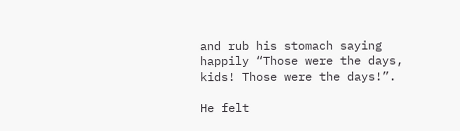and rub his stomach saying happily “Those were the days, kids! Those were the days!”.

He felt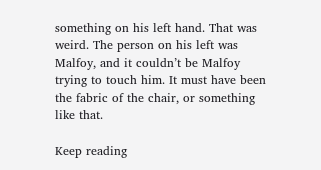something on his left hand. That was weird. The person on his left was Malfoy, and it couldn’t be Malfoy trying to touch him. It must have been the fabric of the chair, or something like that.

Keep reading